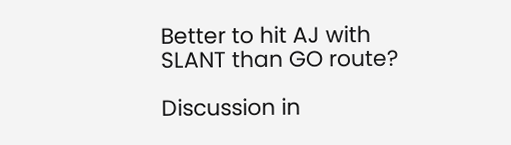Better to hit AJ with SLANT than GO route?

Discussion in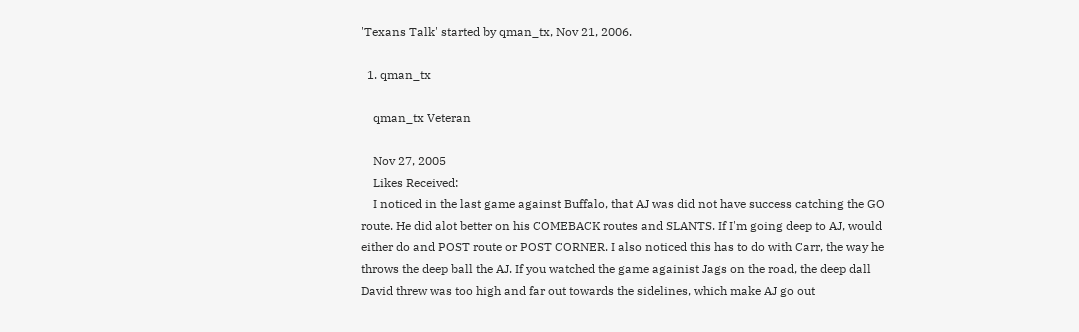'Texans Talk' started by qman_tx, Nov 21, 2006.

  1. qman_tx

    qman_tx Veteran

    Nov 27, 2005
    Likes Received:
    I noticed in the last game against Buffalo, that AJ was did not have success catching the GO route. He did alot better on his COMEBACK routes and SLANTS. If I'm going deep to AJ, would either do and POST route or POST CORNER. I also noticed this has to do with Carr, the way he throws the deep ball the AJ. If you watched the game againist Jags on the road, the deep dall David threw was too high and far out towards the sidelines, which make AJ go out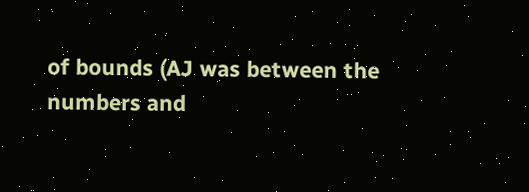of bounds (AJ was between the numbers and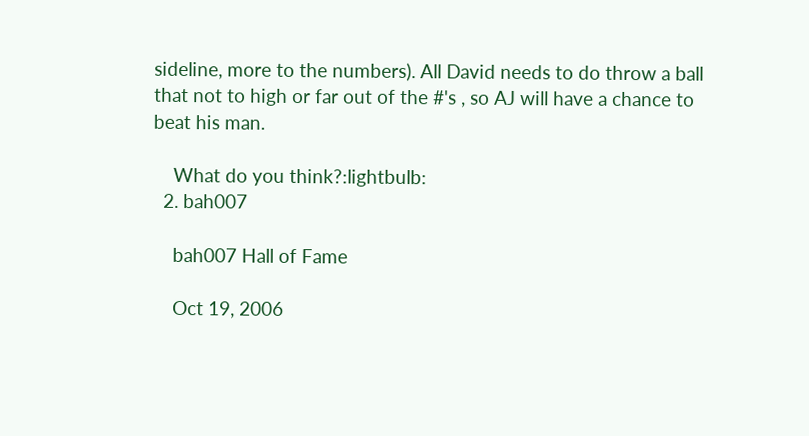sideline, more to the numbers). All David needs to do throw a ball that not to high or far out of the #'s , so AJ will have a chance to beat his man.

    What do you think?:lightbulb:
  2. bah007

    bah007 Hall of Fame

    Oct 19, 2006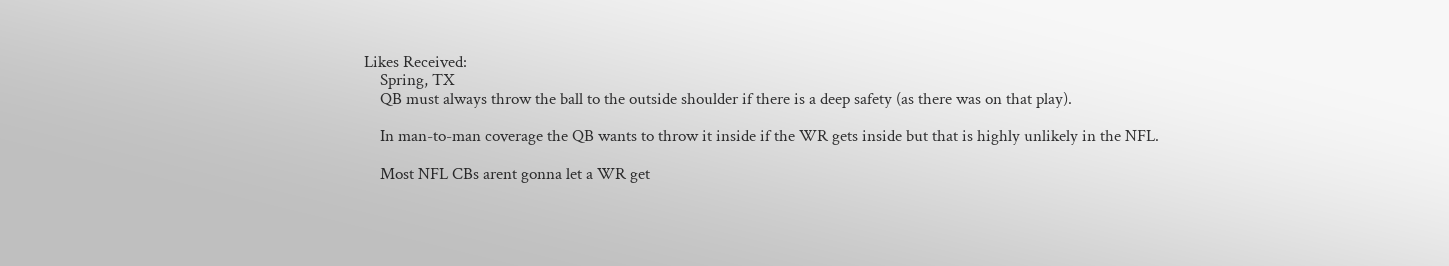Likes Received:
    Spring, TX
    QB must always throw the ball to the outside shoulder if there is a deep safety (as there was on that play).

    In man-to-man coverage the QB wants to throw it inside if the WR gets inside but that is highly unlikely in the NFL.

    Most NFL CBs arent gonna let a WR get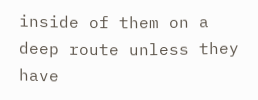inside of them on a deep route unless they have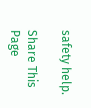safety help.

Share This Page